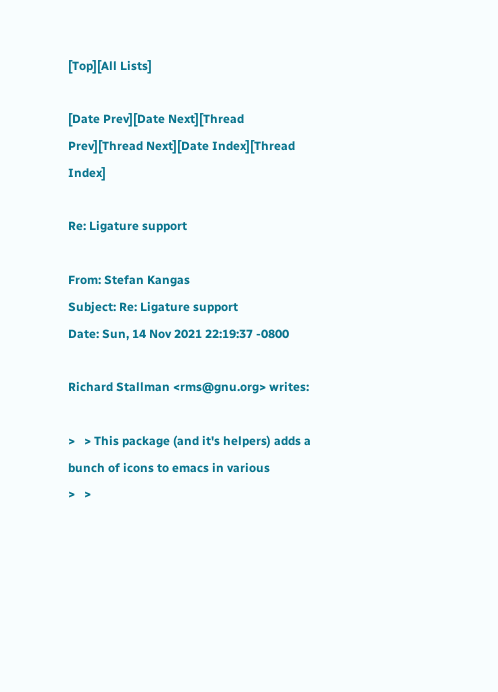[Top][All Lists]

[Date Prev][Date Next][Thread Prev][Thread Next][Date Index][Thread Index]

Re: Ligature support

From: Stefan Kangas
Subject: Re: Ligature support
Date: Sun, 14 Nov 2021 22:19:37 -0800

Richard Stallman <rms@gnu.org> writes:

>   > This package (and it's helpers) adds a bunch of icons to emacs in various
>   >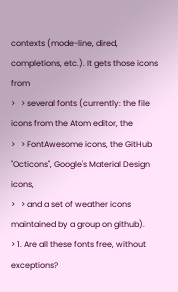contexts (mode-line, dired, completions, etc.). It gets those icons from
>   > several fonts (currently: the file icons from the Atom editor, the
>   > FontAwesome icons, the GitHub "Octicons", Google's Material Design icons,
>   > and a set of weather icons maintained by a group on github).
> 1. Are all these fonts free, without exceptions?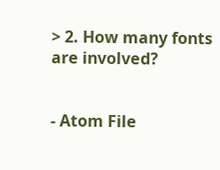> 2. How many fonts are involved?


- Atom File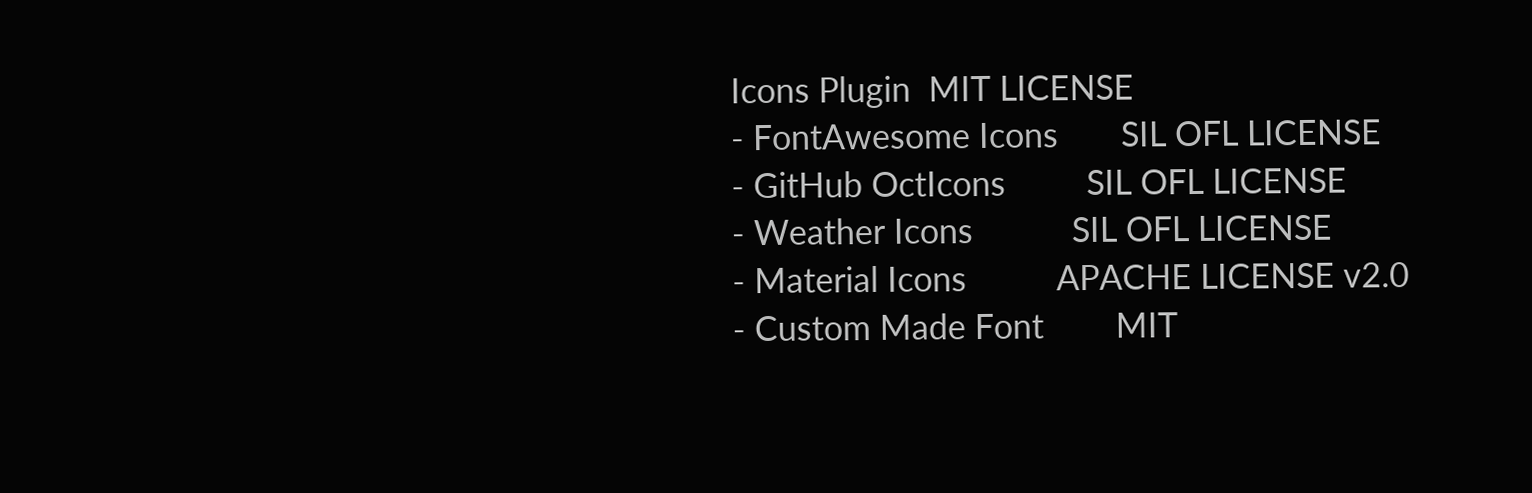Icons Plugin  MIT LICENSE
- FontAwesome Icons       SIL OFL LICENSE
- GitHub OctIcons         SIL OFL LICENSE
- Weather Icons           SIL OFL LICENSE
- Material Icons          APACHE LICENSE v2.0
- Custom Made Font        MIT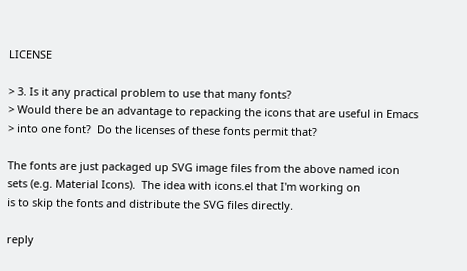LICENSE

> 3. Is it any practical problem to use that many fonts?
> Would there be an advantage to repacking the icons that are useful in Emacs
> into one font?  Do the licenses of these fonts permit that?

The fonts are just packaged up SVG image files from the above named icon
sets (e.g. Material Icons).  The idea with icons.el that I'm working on
is to skip the fonts and distribute the SVG files directly.

reply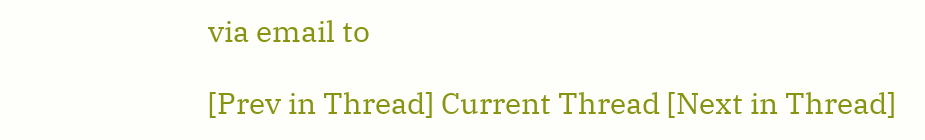via email to

[Prev in Thread] Current Thread [Next in Thread]